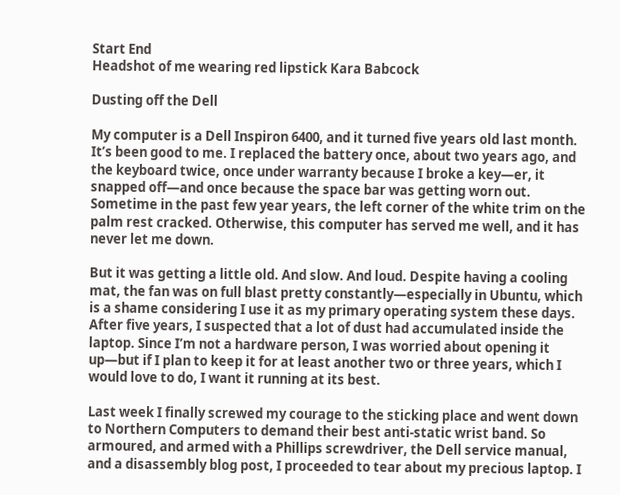Start End
Headshot of me wearing red lipstick Kara Babcock

Dusting off the Dell

My computer is a Dell Inspiron 6400, and it turned five years old last month. It’s been good to me. I replaced the battery once, about two years ago, and the keyboard twice, once under warranty because I broke a key—er, it snapped off—and once because the space bar was getting worn out. Sometime in the past few year years, the left corner of the white trim on the palm rest cracked. Otherwise, this computer has served me well, and it has never let me down.

But it was getting a little old. And slow. And loud. Despite having a cooling mat, the fan was on full blast pretty constantly—especially in Ubuntu, which is a shame considering I use it as my primary operating system these days. After five years, I suspected that a lot of dust had accumulated inside the laptop. Since I’m not a hardware person, I was worried about opening it up—but if I plan to keep it for at least another two or three years, which I would love to do, I want it running at its best.

Last week I finally screwed my courage to the sticking place and went down to Northern Computers to demand their best anti-static wrist band. So armoured, and armed with a Phillips screwdriver, the Dell service manual, and a disassembly blog post, I proceeded to tear about my precious laptop. I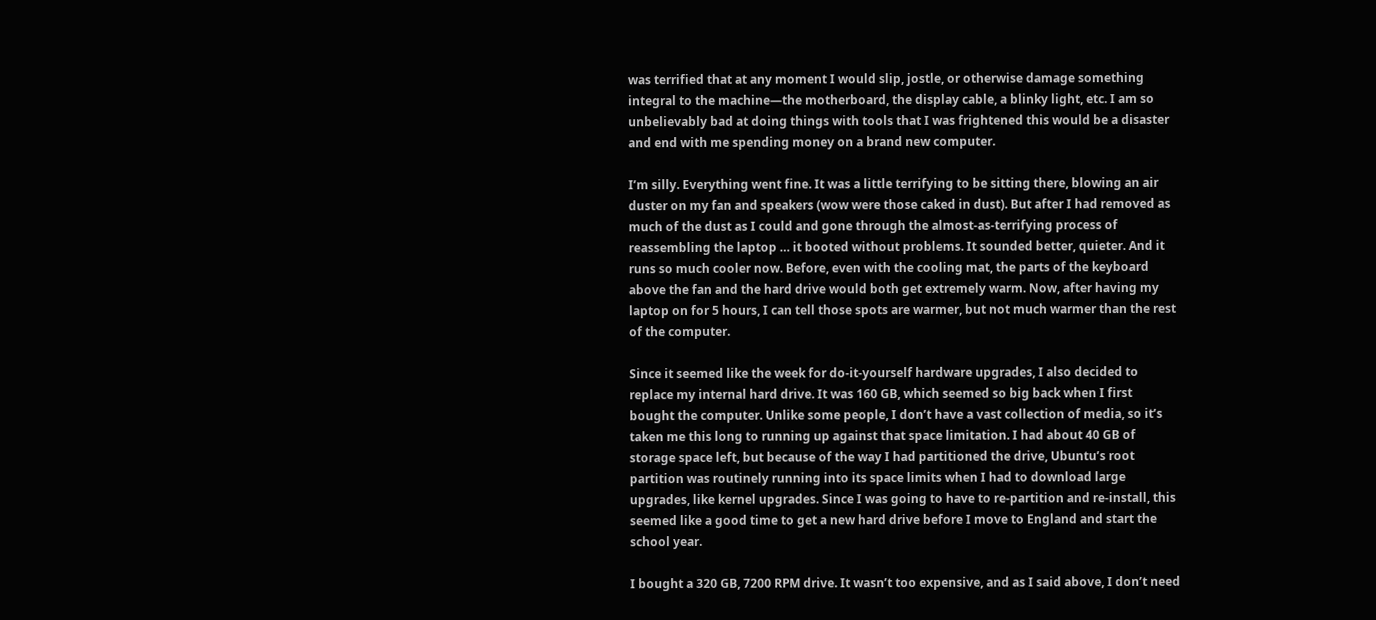was terrified that at any moment I would slip, jostle, or otherwise damage something integral to the machine—the motherboard, the display cable, a blinky light, etc. I am so unbelievably bad at doing things with tools that I was frightened this would be a disaster and end with me spending money on a brand new computer.

I’m silly. Everything went fine. It was a little terrifying to be sitting there, blowing an air duster on my fan and speakers (wow were those caked in dust). But after I had removed as much of the dust as I could and gone through the almost-as-terrifying process of reassembling the laptop … it booted without problems. It sounded better, quieter. And it runs so much cooler now. Before, even with the cooling mat, the parts of the keyboard above the fan and the hard drive would both get extremely warm. Now, after having my laptop on for 5 hours, I can tell those spots are warmer, but not much warmer than the rest of the computer.

Since it seemed like the week for do-it-yourself hardware upgrades, I also decided to replace my internal hard drive. It was 160 GB, which seemed so big back when I first bought the computer. Unlike some people, I don’t have a vast collection of media, so it’s taken me this long to running up against that space limitation. I had about 40 GB of storage space left, but because of the way I had partitioned the drive, Ubuntu’s root partition was routinely running into its space limits when I had to download large upgrades, like kernel upgrades. Since I was going to have to re-partition and re-install, this seemed like a good time to get a new hard drive before I move to England and start the school year.

I bought a 320 GB, 7200 RPM drive. It wasn’t too expensive, and as I said above, I don’t need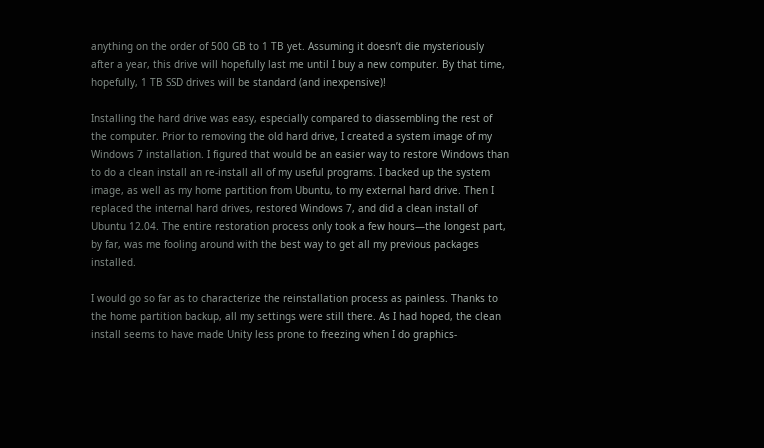anything on the order of 500 GB to 1 TB yet. Assuming it doesn’t die mysteriously after a year, this drive will hopefully last me until I buy a new computer. By that time, hopefully, 1 TB SSD drives will be standard (and inexpensive)!

Installing the hard drive was easy, especially compared to diassembling the rest of the computer. Prior to removing the old hard drive, I created a system image of my Windows 7 installation. I figured that would be an easier way to restore Windows than to do a clean install an re-install all of my useful programs. I backed up the system image, as well as my home partition from Ubuntu, to my external hard drive. Then I replaced the internal hard drives, restored Windows 7, and did a clean install of Ubuntu 12.04. The entire restoration process only took a few hours—the longest part, by far, was me fooling around with the best way to get all my previous packages installed.

I would go so far as to characterize the reinstallation process as painless. Thanks to the home partition backup, all my settings were still there. As I had hoped, the clean install seems to have made Unity less prone to freezing when I do graphics-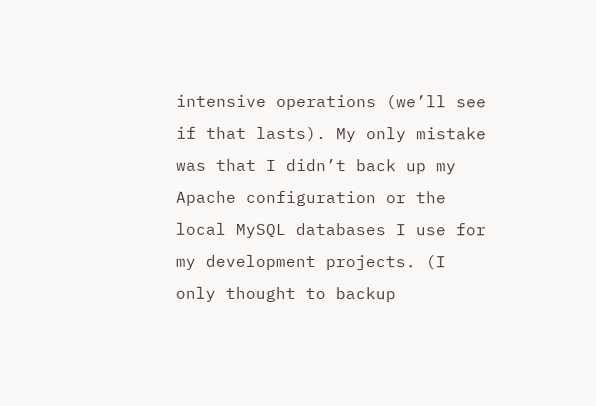intensive operations (we’ll see if that lasts). My only mistake was that I didn’t back up my Apache configuration or the local MySQL databases I use for my development projects. (I only thought to backup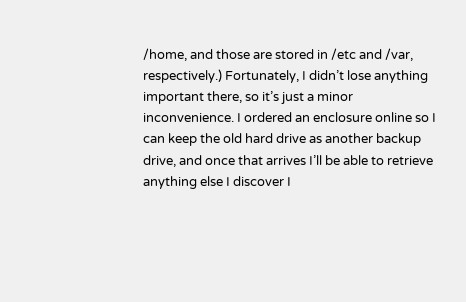/home, and those are stored in /etc and /var, respectively.) Fortunately, I didn’t lose anything important there, so it’s just a minor inconvenience. I ordered an enclosure online so I can keep the old hard drive as another backup drive, and once that arrives I’ll be able to retrieve anything else I discover I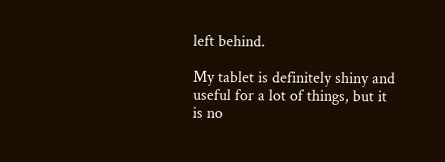left behind.

My tablet is definitely shiny and useful for a lot of things, but it is no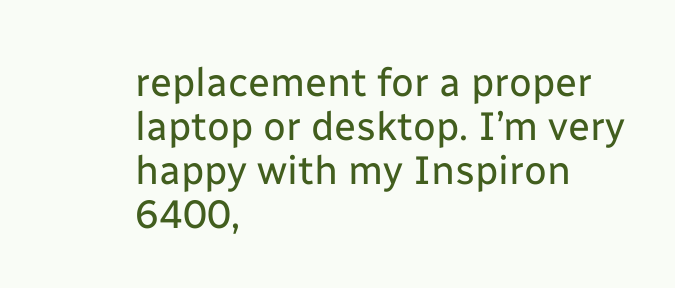replacement for a proper laptop or desktop. I’m very happy with my Inspiron 6400,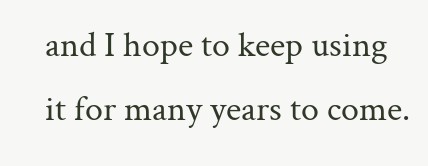and I hope to keep using it for many years to come.